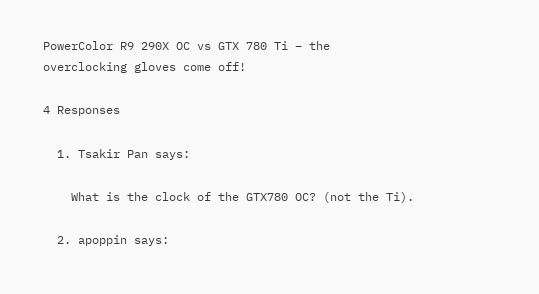PowerColor R9 290X OC vs GTX 780 Ti – the overclocking gloves come off!

4 Responses

  1. Tsakir Pan says:

    What is the clock of the GTX780 OC? (not the Ti).

  2. apoppin says: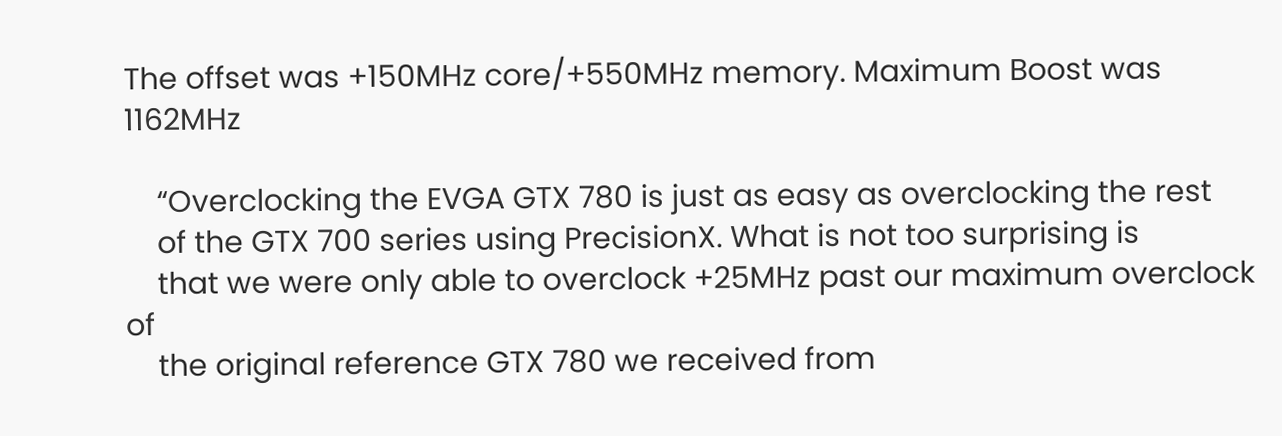The offset was +150MHz core/+550MHz memory. Maximum Boost was 1162MHz

    “Overclocking the EVGA GTX 780 is just as easy as overclocking the rest
    of the GTX 700 series using PrecisionX. What is not too surprising is
    that we were only able to overclock +25MHz past our maximum overclock of
    the original reference GTX 780 we received from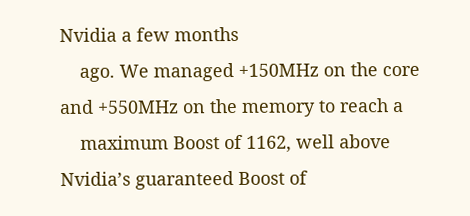Nvidia a few months
    ago. We managed +150MHz on the core and +550MHz on the memory to reach a
    maximum Boost of 1162, well above Nvidia’s guaranteed Boost of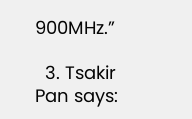900MHz.”

  3. Tsakir Pan says: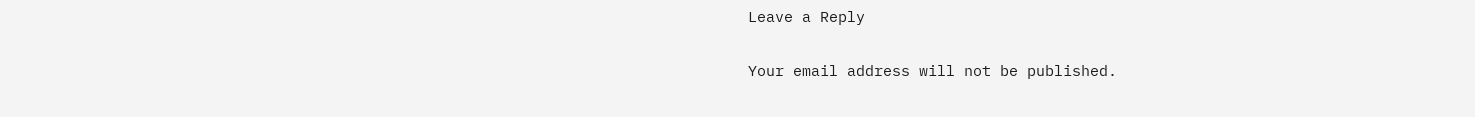Leave a Reply

Your email address will not be published.